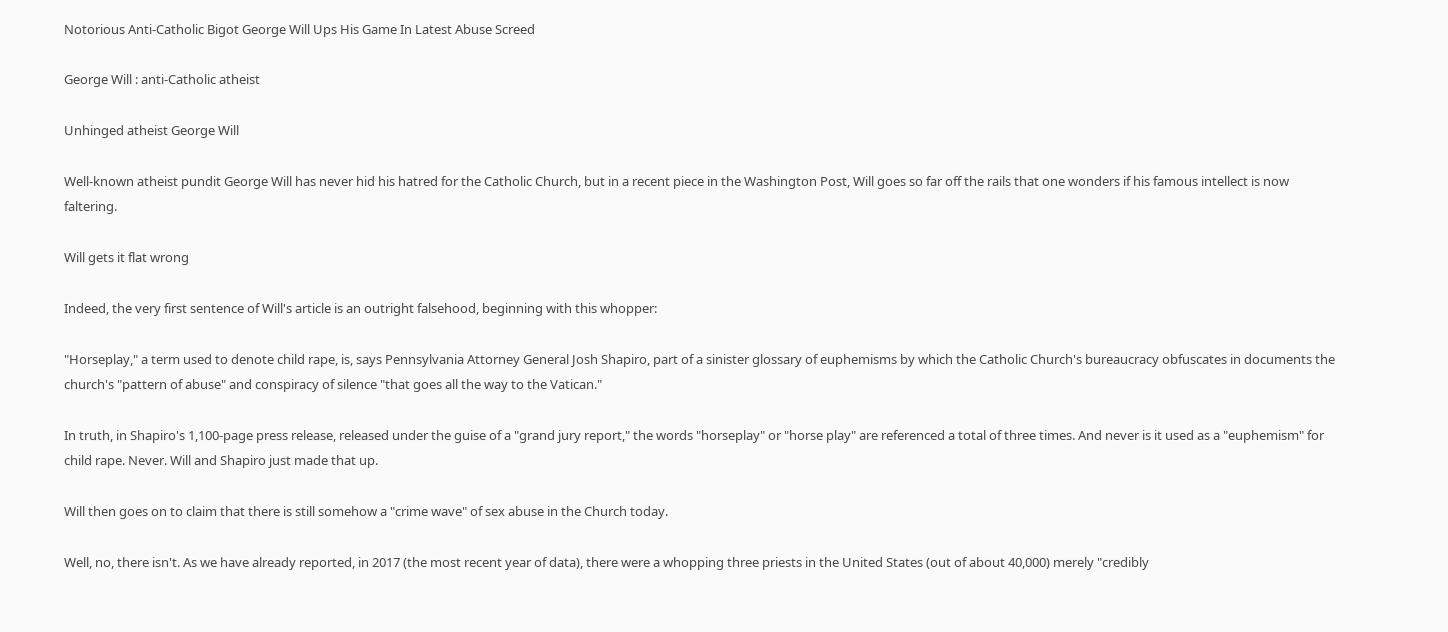Notorious Anti-Catholic Bigot George Will Ups His Game In Latest Abuse Screed

George Will : anti-Catholic atheist

Unhinged atheist George Will

Well-known atheist pundit George Will has never hid his hatred for the Catholic Church, but in a recent piece in the Washington Post, Will goes so far off the rails that one wonders if his famous intellect is now faltering.

Will gets it flat wrong

Indeed, the very first sentence of Will's article is an outright falsehood, beginning with this whopper:

"Horseplay," a term used to denote child rape, is, says Pennsylvania Attorney General Josh Shapiro, part of a sinister glossary of euphemisms by which the Catholic Church's bureaucracy obfuscates in documents the church's "pattern of abuse" and conspiracy of silence "that goes all the way to the Vatican."

In truth, in Shapiro's 1,100-page press release, released under the guise of a "grand jury report," the words "horseplay" or "horse play" are referenced a total of three times. And never is it used as a "euphemism" for child rape. Never. Will and Shapiro just made that up.

Will then goes on to claim that there is still somehow a "crime wave" of sex abuse in the Church today.

Well, no, there isn't. As we have already reported, in 2017 (the most recent year of data), there were a whopping three priests in the United States (out of about 40,000) merely "credibly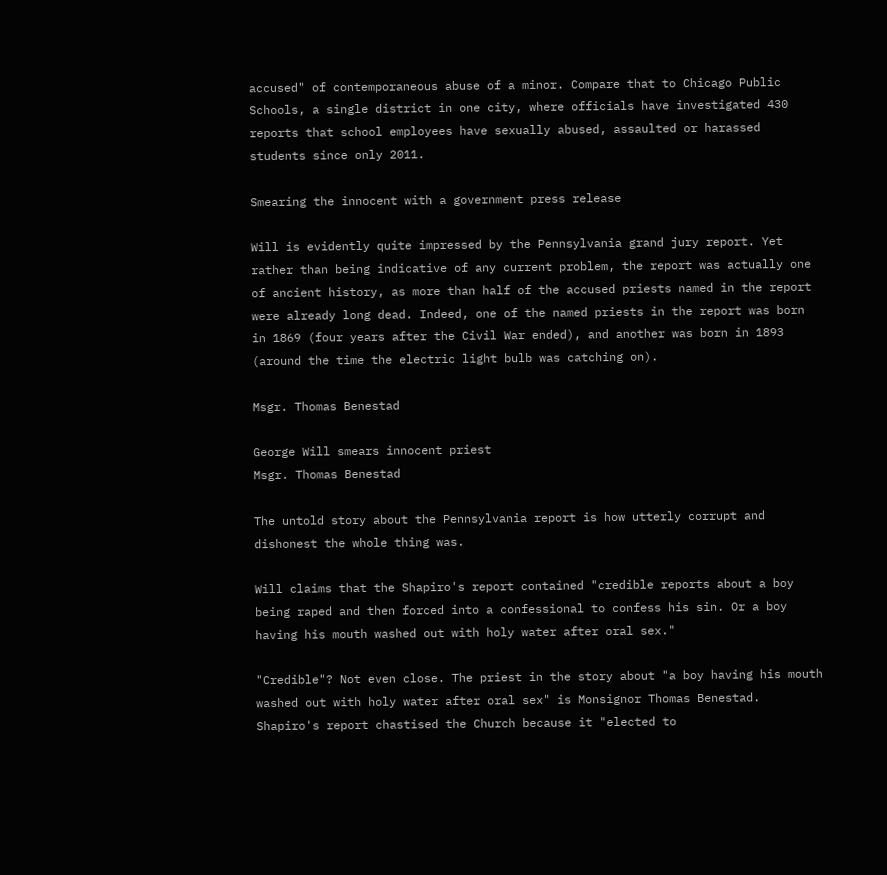accused" of contemporaneous abuse of a minor. Compare that to Chicago Public Schools, a single district in one city, where officials have investigated 430 reports that school employees have sexually abused, assaulted or harassed students since only 2011.

Smearing the innocent with a government press release

Will is evidently quite impressed by the Pennsylvania grand jury report. Yet rather than being indicative of any current problem, the report was actually one of ancient history, as more than half of the accused priests named in the report were already long dead. Indeed, one of the named priests in the report was born in 1869 (four years after the Civil War ended), and another was born in 1893 (around the time the electric light bulb was catching on).

Msgr. Thomas Benestad

George Will smears innocent priest
Msgr. Thomas Benestad

The untold story about the Pennsylvania report is how utterly corrupt and dishonest the whole thing was.

Will claims that the Shapiro's report contained "credible reports about a boy being raped and then forced into a confessional to confess his sin. Or a boy having his mouth washed out with holy water after oral sex."

"Credible"? Not even close. The priest in the story about "a boy having his mouth washed out with holy water after oral sex" is Monsignor Thomas Benestad. Shapiro's report chastised the Church because it "elected to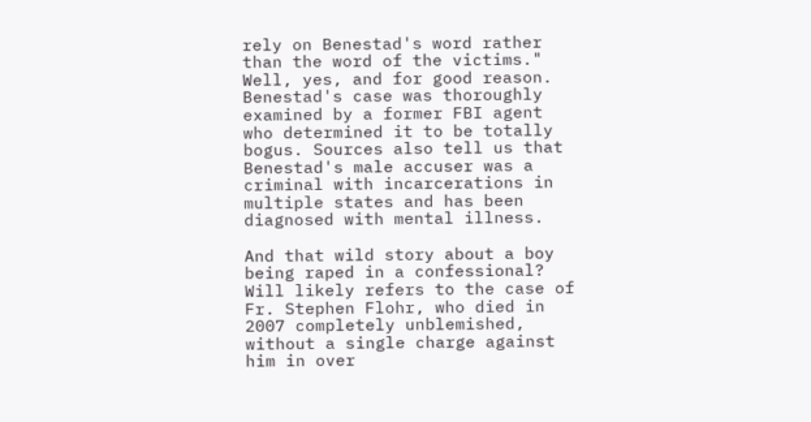rely on Benestad's word rather than the word of the victims." Well, yes, and for good reason. Benestad's case was thoroughly examined by a former FBI agent who determined it to be totally bogus. Sources also tell us that Benestad's male accuser was a criminal with incarcerations in multiple states and has been diagnosed with mental illness.

And that wild story about a boy being raped in a confessional? Will likely refers to the case of Fr. Stephen Flohr, who died in 2007 completely unblemished, without a single charge against him in over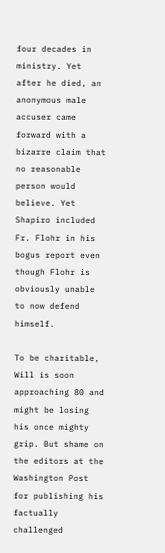four decades in ministry. Yet after he died, an anonymous male accuser came forward with a bizarre claim that no reasonable person would believe. Yet Shapiro included Fr. Flohr in his bogus report even though Flohr is obviously unable to now defend himself.

To be charitable, Will is soon approaching 80 and might be losing his once mighty grip. But shame on the editors at the Washington Post for publishing his factually challenged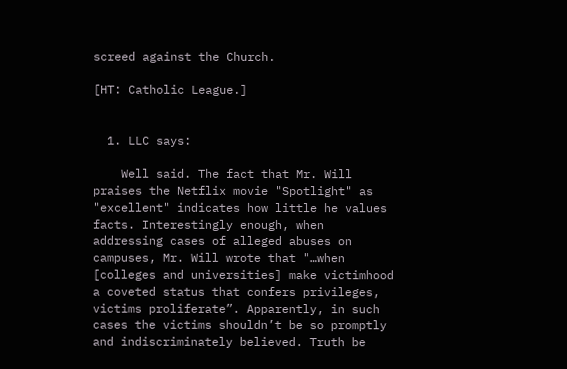screed against the Church.

[HT: Catholic League.]


  1. LLC says:

    Well said. The fact that Mr. Will praises the Netflix movie "Spotlight" as "excellent" indicates how little he values facts. Interestingly enough, when addressing cases of alleged abuses on campuses, Mr. Will wrote that "…when [colleges and universities] make victimhood a coveted status that confers privileges, victims proliferate”. Apparently, in such cases the victims shouldn’t be so promptly and indiscriminately believed. Truth be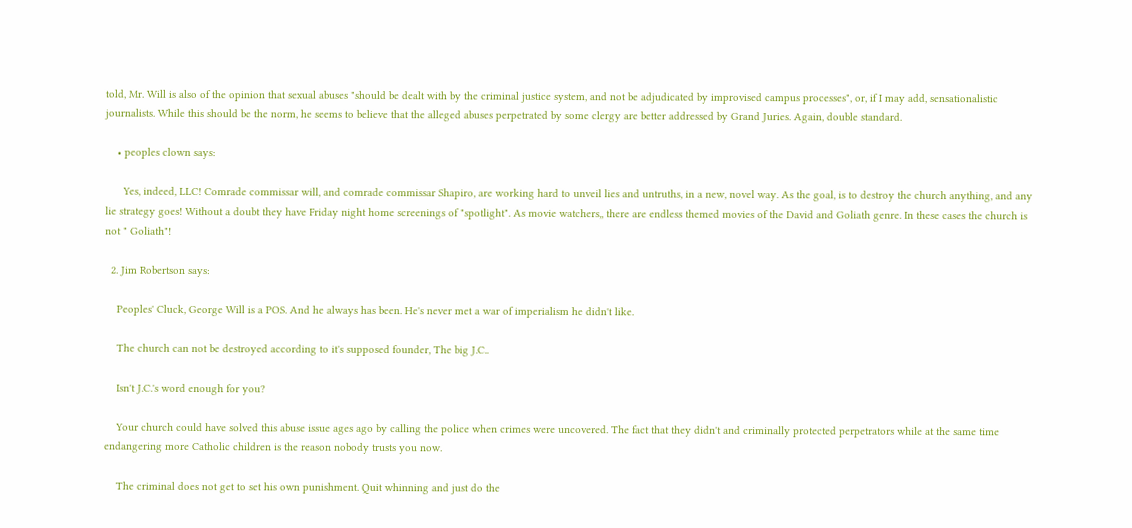told, Mr. Will is also of the opinion that sexual abuses "should be dealt with by the criminal justice system, and not be adjudicated by improvised campus processes", or, if I may add, sensationalistic journalists. While this should be the norm, he seems to believe that the alleged abuses perpetrated by some clergy are better addressed by Grand Juries. Again, double standard.

    • peoples clown says:

      Yes, indeed, LLC! Comrade commissar will, and comrade commissar Shapiro, are working hard to unveil lies and untruths, in a new, novel way. As the goal, is to destroy the church anything, and any lie strategy goes! Without a doubt they have Friday night home screenings of "spotlight". As movie watchers,, there are endless themed movies of the David and Goliath genre. In these cases the church is not " Goliath"!

  2. Jim Robertson says:

    Peoples' Cluck, George Will is a POS. And he always has been. He's never met a war of imperialism he didn't like.

    The church can not be destroyed according to it's supposed founder, The big J.C..

    Isn't J.C.'s word enough for you?

    Your church could have solved this abuse issue ages ago by calling the police when crimes were uncovered. The fact that they didn't and criminally protected perpetrators while at the same time endangering more Catholic children is the reason nobody trusts you now.

    The criminal does not get to set his own punishment. Quit whinning and just do the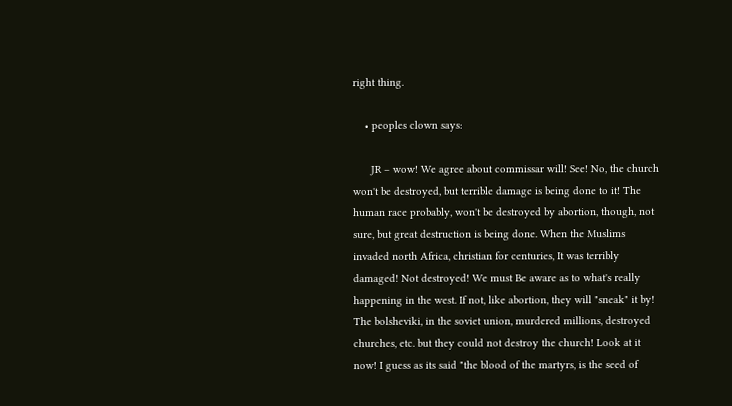right thing.

    • peoples clown says:

      JR – wow! We agree about commissar will! See! No, the church won't be destroyed, but terrible damage is being done to it! The human race probably, won't be destroyed by abortion, though, not sure, but great destruction is being done. When the Muslims invaded north Africa, christian for centuries, It was terribly damaged! Not destroyed! We must Be aware as to what's really happening in the west. If not, like abortion, they will "sneak" it by! The bolsheviki, in the soviet union, murdered millions, destroyed churches, etc. but they could not destroy the church! Look at it now! I guess as its said "the blood of the martyrs, is the seed of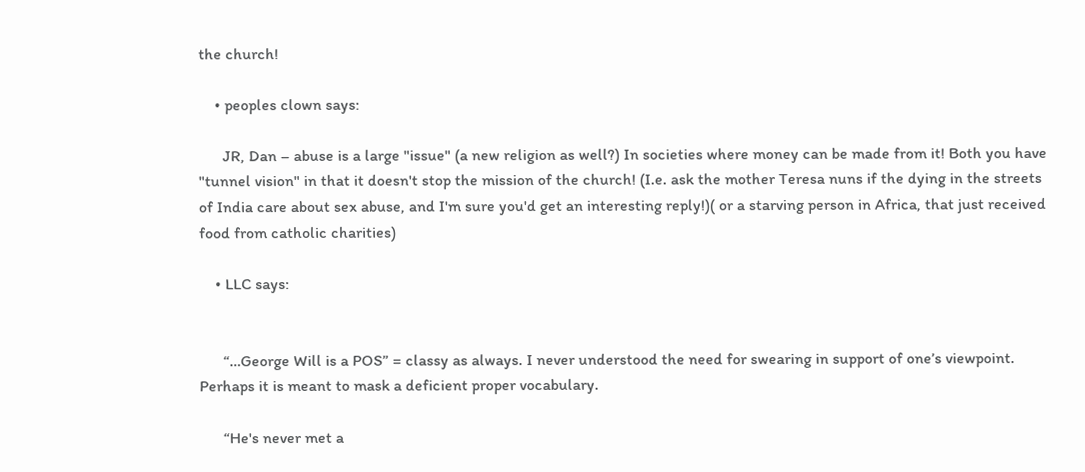the church!

    • peoples clown says:

      JR, Dan – abuse is a large "issue" (a new religion as well?) In societies where money can be made from it! Both you have "tunnel vision" in that it doesn't stop the mission of the church! (I.e. ask the mother Teresa nuns if the dying in the streets of India care about sex abuse, and I'm sure you'd get an interesting reply!)( or a starving person in Africa, that just received food from catholic charities)

    • LLC says:


      “…George Will is a POS” = classy as always. I never understood the need for swearing in support of one’s viewpoint. Perhaps it is meant to mask a deficient proper vocabulary.

      “He's never met a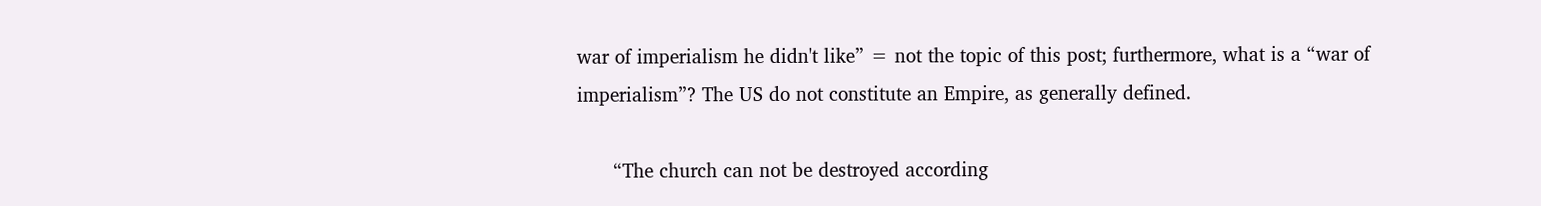war of imperialism he didn't like” = not the topic of this post; furthermore, what is a “war of imperialism”? The US do not constitute an Empire, as generally defined.

      “The church can not be destroyed according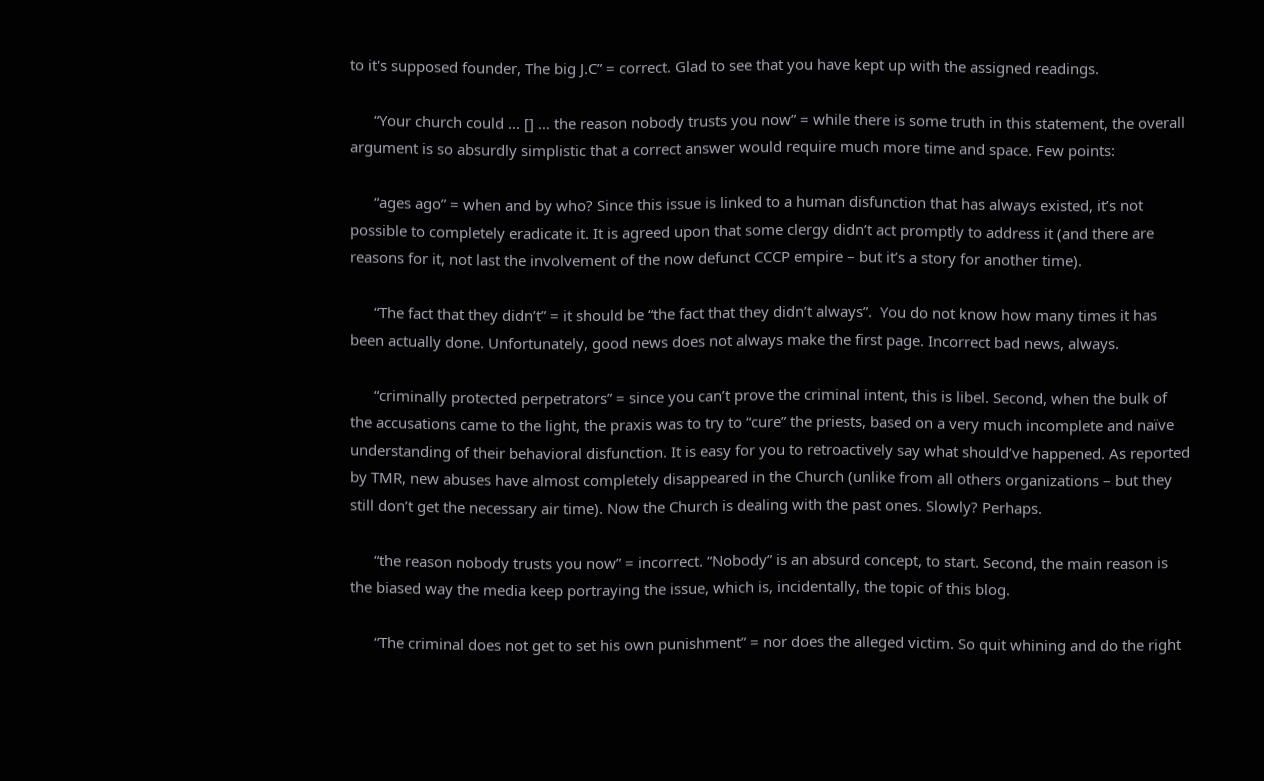to it's supposed founder, The big J.C” = correct. Glad to see that you have kept up with the assigned readings.

      “Your church could … [] … the reason nobody trusts you now” = while there is some truth in this statement, the overall argument is so absurdly simplistic that a correct answer would require much more time and space. Few points:

      “ages ago” = when and by who? Since this issue is linked to a human disfunction that has always existed, it’s not possible to completely eradicate it. It is agreed upon that some clergy didn’t act promptly to address it (and there are reasons for it, not last the involvement of the now defunct CCCP empire – but it’s a story for another time).

      “The fact that they didn’t” = it should be “the fact that they didn’t always”.  You do not know how many times it has been actually done. Unfortunately, good news does not always make the first page. Incorrect bad news, always.

      “criminally protected perpetrators” = since you can’t prove the criminal intent, this is libel. Second, when the bulk of the accusations came to the light, the praxis was to try to “cure” the priests, based on a very much incomplete and naïve understanding of their behavioral disfunction. It is easy for you to retroactively say what should’ve happened. As reported by TMR, new abuses have almost completely disappeared in the Church (unlike from all others organizations – but they still don’t get the necessary air time). Now the Church is dealing with the past ones. Slowly? Perhaps.

      “the reason nobody trusts you now” = incorrect. “Nobody” is an absurd concept, to start. Second, the main reason is the biased way the media keep portraying the issue, which is, incidentally, the topic of this blog.

      “The criminal does not get to set his own punishment” = nor does the alleged victim. So quit whining and do the right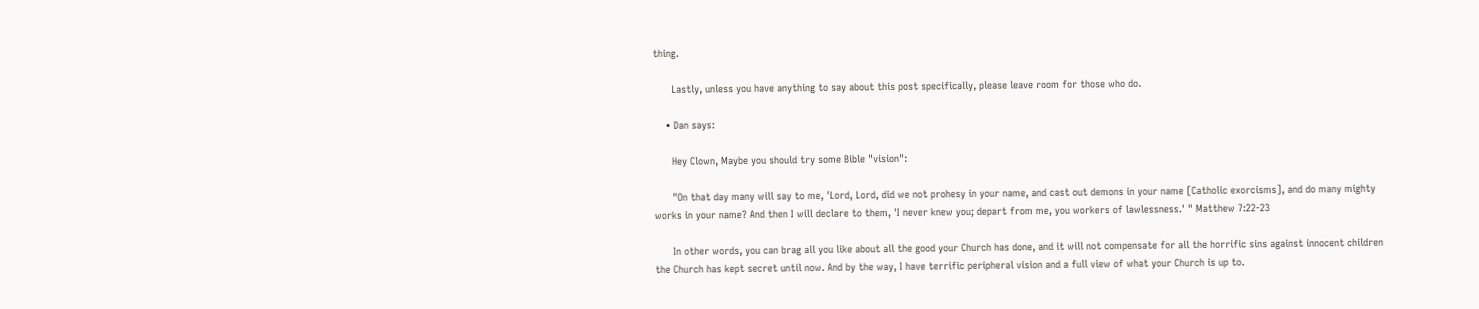thing.

      Lastly, unless you have anything to say about this post specifically, please leave room for those who do.

    • Dan says:

      Hey Clown, Maybe you should try some Bible "vision":

      "On that day many will say to me, 'Lord, Lord, did we not prohesy in your name, and cast out demons in your name [Catholic exorcisms], and do many mighty works in your name? And then I will declare to them, 'I never knew you; depart from me, you workers of lawlessness.' " Matthew 7:22-23

      In other words, you can brag all you like about all the good your Church has done, and it will not compensate for all the horrific sins against innocent children the Church has kept secret until now. And by the way, I have terrific peripheral vision and a full view of what your Church is up to.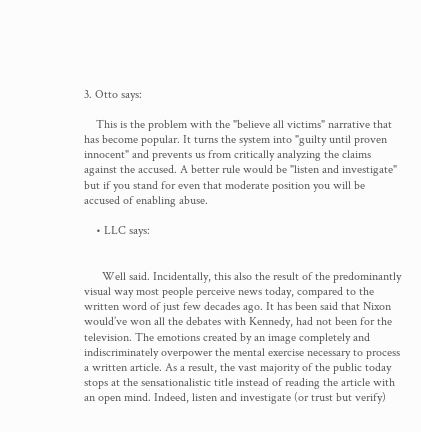3. Otto says:

    This is the problem with the "believe all victims" narrative that has become popular. It turns the system into "guilty until proven innocent" and prevents us from critically analyzing the claims against the accused. A better rule would be "listen and investigate" but if you stand for even that moderate position you will be accused of enabling abuse.

    • LLC says:


      Well said. Incidentally, this also the result of the predominantly visual way most people perceive news today, compared to the written word of just few decades ago. It has been said that Nixon would’ve won all the debates with Kennedy, had not been for the television. The emotions created by an image completely and indiscriminately overpower the mental exercise necessary to process a written article. As a result, the vast majority of the public today stops at the sensationalistic title instead of reading the article with an open mind. Indeed, listen and investigate (or trust but verify)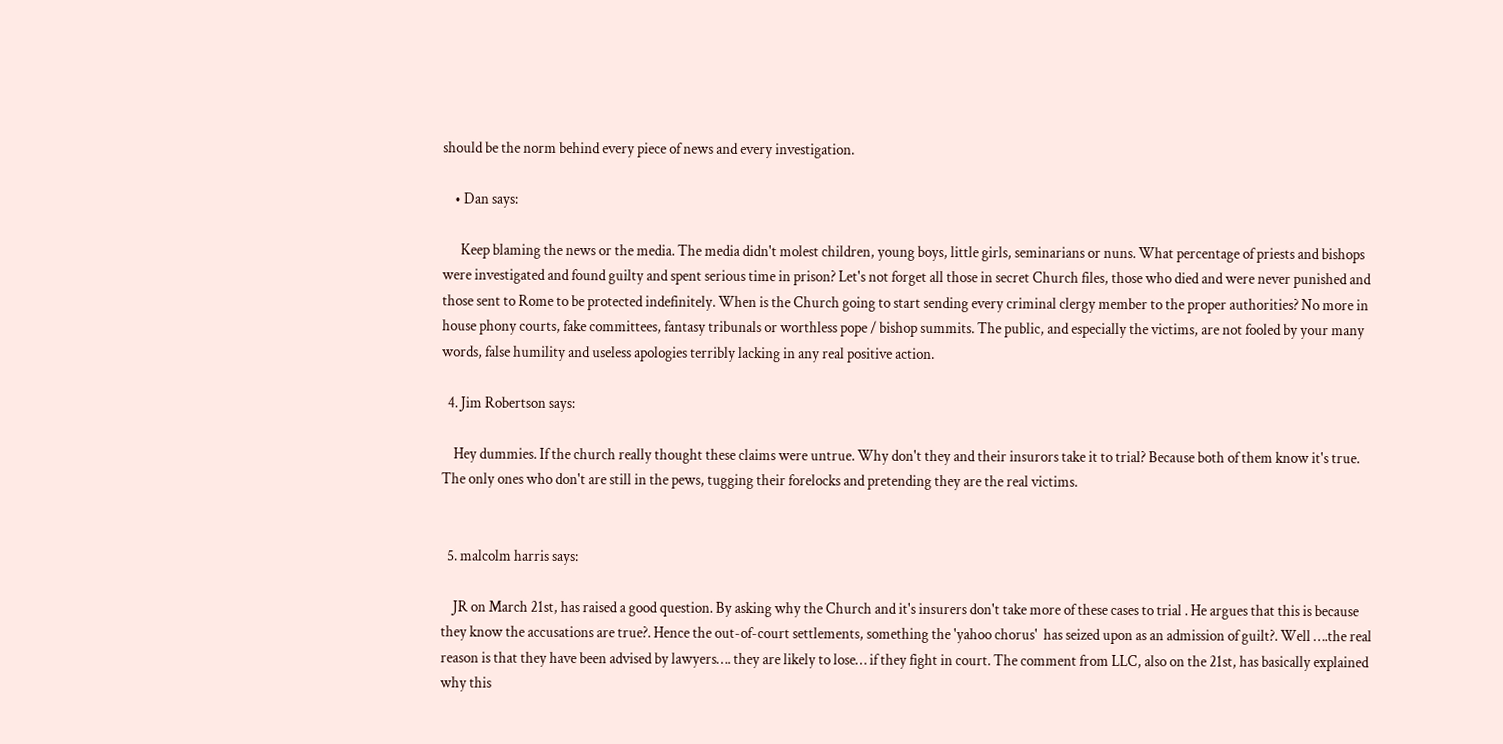should be the norm behind every piece of news and every investigation.

    • Dan says:

      Keep blaming the news or the media. The media didn't molest children, young boys, little girls, seminarians or nuns. What percentage of priests and bishops were investigated and found guilty and spent serious time in prison? Let's not forget all those in secret Church files, those who died and were never punished and those sent to Rome to be protected indefinitely. When is the Church going to start sending every criminal clergy member to the proper authorities? No more in house phony courts, fake committees, fantasy tribunals or worthless pope / bishop summits. The public, and especially the victims, are not fooled by your many words, false humility and useless apologies terribly lacking in any real positive action.

  4. Jim Robertson says:

    Hey dummies. If the church really thought these claims were untrue. Why don't they and their insurors take it to trial? Because both of them know it's true. The only ones who don't are still in the pews, tugging their forelocks and pretending they are the real victims.


  5. malcolm harris says:

    JR on March 21st, has raised a good question. By asking why the Church and it's insurers don't take more of these cases to trial . He argues that this is because they know the accusations are true?. Hence the out-of-court settlements, something the 'yahoo chorus'  has seized upon as an admission of guilt?. Well ….the real reason is that they have been advised by lawyers…. they are likely to lose… if they fight in court. The comment from LLC, also on the 21st, has basically explained why this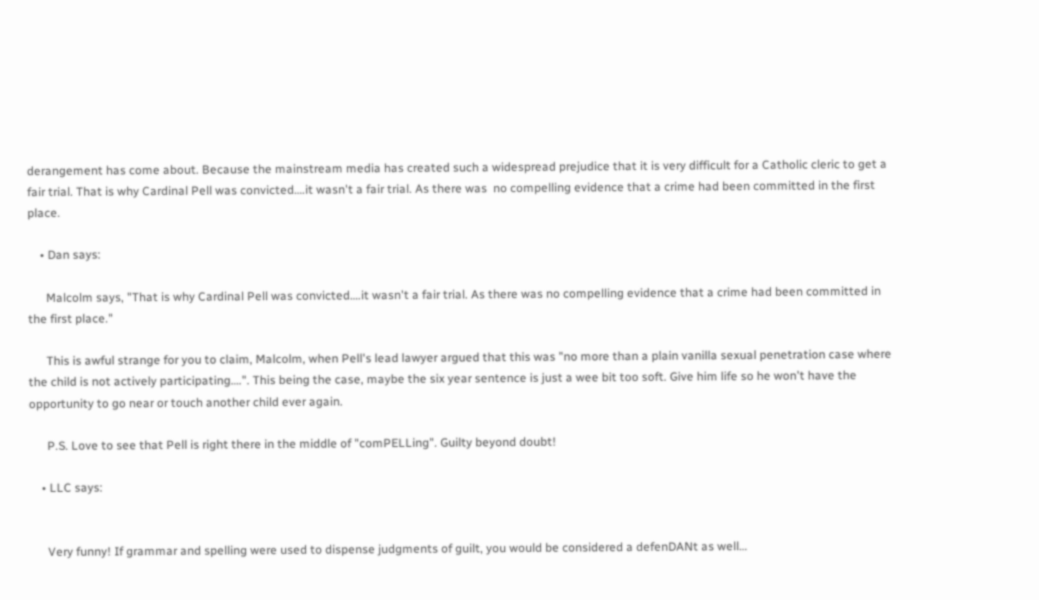derangement has come about. Because the mainstream media has created such a widespread prejudice that it is very difficult for a Catholic cleric to get a fair trial. That is why Cardinal Pell was convicted….it wasn't a fair trial. As there was  no compelling evidence that a crime had been committed in the first place.

    • Dan says:

      Malcolm says, "That is why Cardinal Pell was convicted….it wasn't a fair trial. As there was no compelling evidence that a crime had been committed in the first place."

      This is awful strange for you to claim, Malcolm, when Pell's lead lawyer argued that this was "no more than a plain vanilla sexual penetration case where the child is not actively participating….". This being the case, maybe the six year sentence is just a wee bit too soft. Give him life so he won't have the opportunity to go near or touch another child ever again.

      P.S. Love to see that Pell is right there in the middle of "comPELLing". Guilty beyond doubt!

    • LLC says:


      Very funny! If grammar and spelling were used to dispense judgments of guilt, you would be considered a defenDANt as well…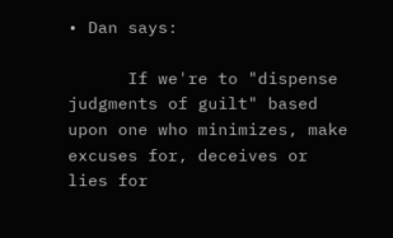• Dan says:

      If we're to "dispense judgments of guilt" based upon one who minimizes, make excuses for, deceives or lies for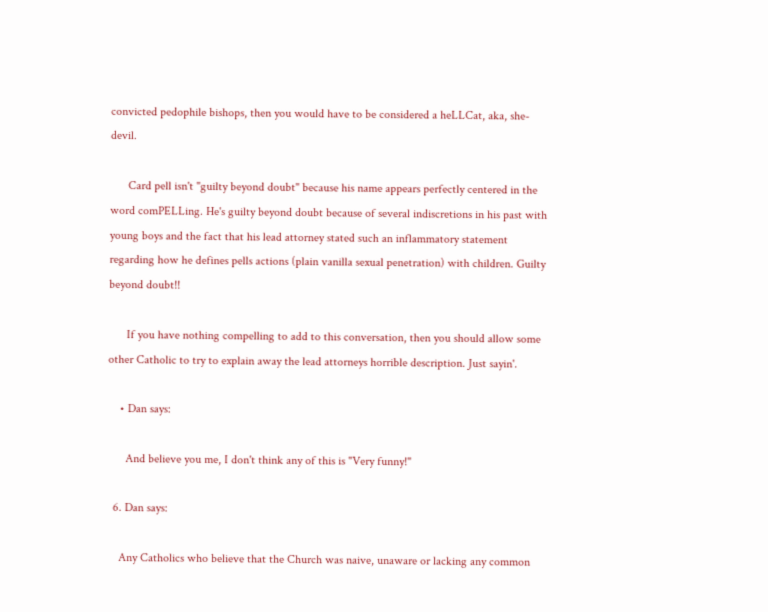convicted pedophile bishops, then you would have to be considered a heLLCat, aka, she-devil.

      Card pell isn't "guilty beyond doubt" because his name appears perfectly centered in the word comPELLing. He's guilty beyond doubt because of several indiscretions in his past with young boys and the fact that his lead attorney stated such an inflammatory statement regarding how he defines pells actions (plain vanilla sexual penetration) with children. Guilty beyond doubt!!

      If you have nothing compelling to add to this conversation, then you should allow some other Catholic to try to explain away the lead attorneys horrible description. Just sayin'.

    • Dan says:

      And believe you me, I don't think any of this is "Very funny!"

  6. Dan says:

    Any Catholics who believe that the Church was naive, unaware or lacking any common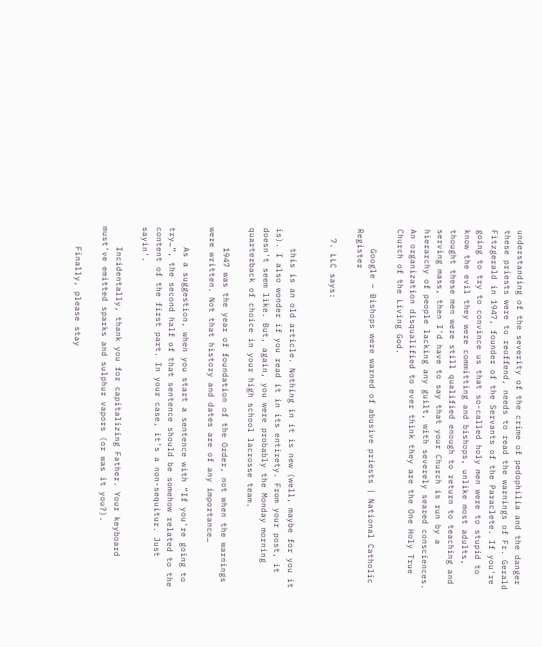understanding of the severity of the crime of pedophilia and the danger these priests were to reoffend, needs to read the warnings of Fr. Gerald Fitzgerald in 1947, founder of the Servants of the Paraclete. If you're going to try to convince us that so-called holy men were to stupid to know the evil they were committing and bishops, unlike most adults, thought these men were still qualified enough to return to teaching and serving mass, then I'd have to say that your Church is run by a hierarchy of people lacking any guilt, with severely seared consciences. An organization disqualified to ever think they are the One Holy True Church of the Living God.

    Google – Bishops were warned of abusive priests | National Catholic Register

  7. LLC says:


    this is an old article. Nothing in it is new (well, maybe for you it is). I also wonder if you read it in its entirety. From your post, it doesn't seem like. But, again, you were probably the Monday morning quarterback of choice in your high school lacrosse team.

    1947 was the year of foundation of the Order, not when the warnings were written. Not that history and dates are of any importance…

    As a suggestion, when you start a sentence with “If you're going to try…”, the second half of that sentence should be somehow related to the content of the first part. In your case, it’s a non-sequitur. Just sayin'.

    Incidentally, thank you for capitalizing Father. Your keyboard must've emitted sparks and sulphur vapors (or was it you?).

    Finally, please stay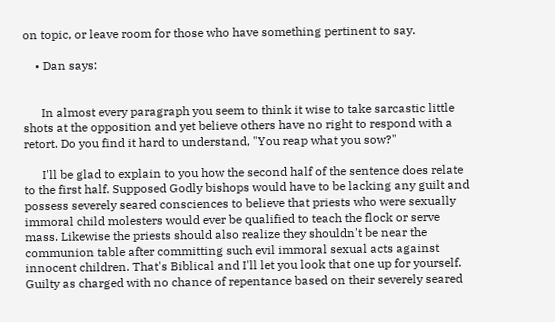on topic, or leave room for those who have something pertinent to say.

    • Dan says:


      In almost every paragraph you seem to think it wise to take sarcastic little shots at the opposition and yet believe others have no right to respond with a retort. Do you find it hard to understand, "You reap what you sow?"

      I'll be glad to explain to you how the second half of the sentence does relate to the first half. Supposed Godly bishops would have to be lacking any guilt and possess severely seared consciences to believe that priests who were sexually immoral child molesters would ever be qualified to teach the flock or serve mass. Likewise the priests should also realize they shouldn't be near the communion table after committing such evil immoral sexual acts against innocent children. That's Biblical and I'll let you look that one up for yourself. Guilty as charged with no chance of repentance based on their severely seared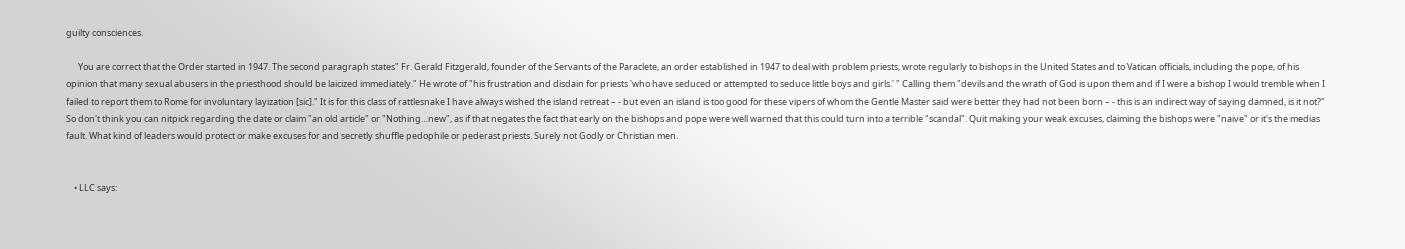guilty consciences.

      You are correct that the Order started in 1947. The second paragraph states" Fr. Gerald Fitzgerald, founder of the Servants of the Paraclete, an order established in 1947 to deal with problem priests, wrote regularly to bishops in the United States and to Vatican officials, including the pope, of his opinion that many sexual abusers in the priesthood should be laicized immediately." He wrote of "his frustration and disdain for priests 'who have seduced or attempted to seduce little boys and girls.' " Calling them "devils and the wrath of God is upon them and if I were a bishop I would tremble when I failed to report them to Rome for involuntary layization [sic]." It is for this class of rattlesnake I have always wished the island retreat – - but even an island is too good for these vipers of whom the Gentle Master said were better they had not been born – - this is an indirect way of saying damned, is it not?" So don't think you can nitpick regarding the date or claim "an old article" or "Nothing…new", as if that negates the fact that early on the bishops and pope were well warned that this could turn into a terrible "scandal". Quit making your weak excuses, claiming the bishops were "naive" or it's the medias fault. What kind of leaders would protect or make excuses for and secretly shuffle pedophile or pederast priests. Surely not Godly or Christian men.


    • LLC says: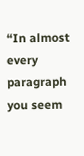“In almost every paragraph you seem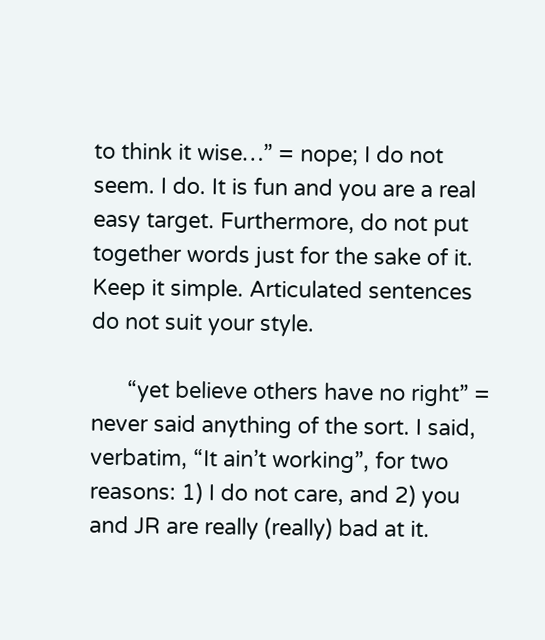to think it wise…” = nope; I do not seem. I do. It is fun and you are a real easy target. Furthermore, do not put together words just for the sake of it. Keep it simple. Articulated sentences do not suit your style.

      “yet believe others have no right” = never said anything of the sort. I said, verbatim, “It ain’t working”, for two reasons: 1) I do not care, and 2) you and JR are really (really) bad at it.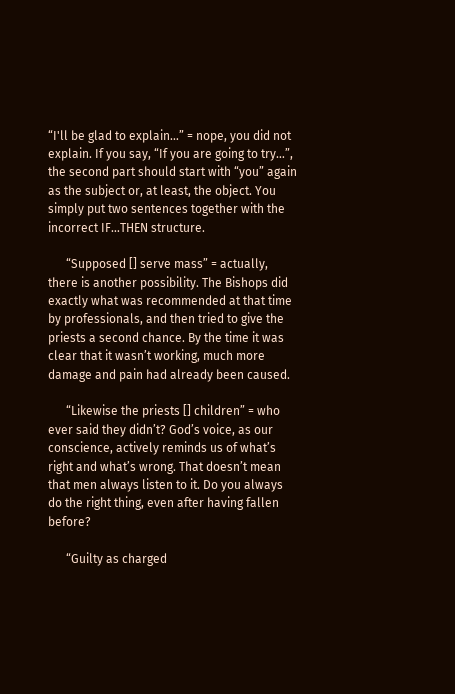“I'll be glad to explain…” = nope, you did not explain. If you say, “If you are going to try…”, the second part should start with “you” again as the subject or, at least, the object. You simply put two sentences together with the incorrect IF…THEN structure.

      “Supposed [] serve mass” = actually, there is another possibility. The Bishops did exactly what was recommended at that time by professionals, and then tried to give the priests a second chance. By the time it was clear that it wasn’t working, much more damage and pain had already been caused.

      “Likewise the priests [] children” = who ever said they didn’t? God’s voice, as our conscience, actively reminds us of what’s right and what’s wrong. That doesn’t mean that men always listen to it. Do you always do the right thing, even after having fallen before?

      “Guilty as charged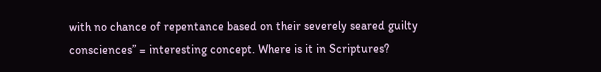with no chance of repentance based on their severely seared guilty consciences” = interesting concept. Where is it in Scriptures?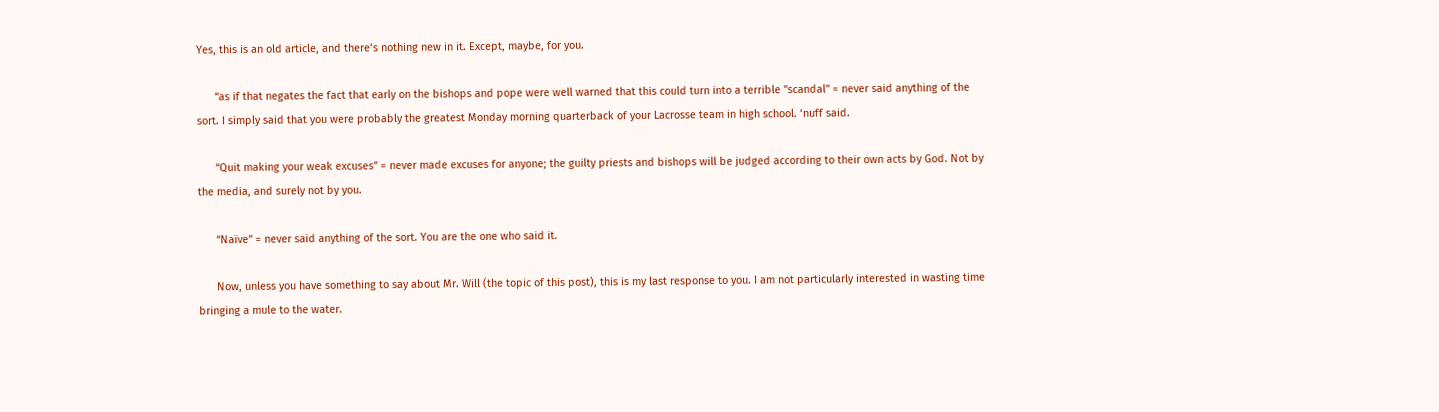Yes, this is an old article, and there’s nothing new in it. Except, maybe, for you.

      “as if that negates the fact that early on the bishops and pope were well warned that this could turn into a terrible "scandal" = never said anything of the sort. I simply said that you were probably the greatest Monday morning quarterback of your Lacrosse team in high school. ‘nuff said.

      “Quit making your weak excuses” = never made excuses for anyone; the guilty priests and bishops will be judged according to their own acts by God. Not by the media, and surely not by you.

      “Naïve” = never said anything of the sort. You are the one who said it.

      Now, unless you have something to say about Mr. Will (the topic of this post), this is my last response to you. I am not particularly interested in wasting time bringing a mule to the water.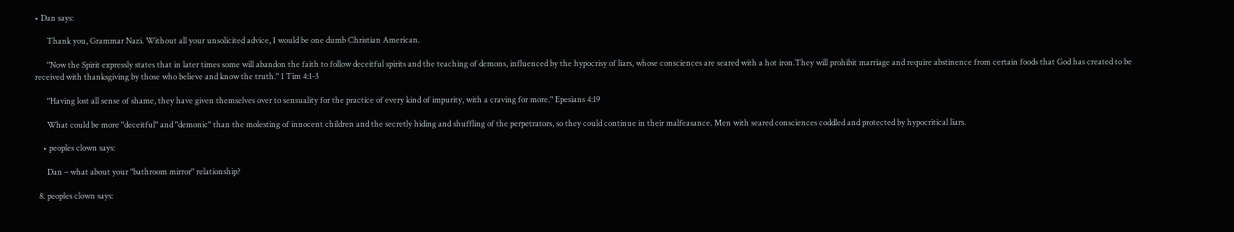• Dan says:

      Thank you, Grammar Nazi. Without all your unsolicited advice, I would be one dumb Christian American.

      "Now the Spirit expressly states that in later times some will abandon the faith to follow deceitful spirits and the teaching of demons, influenced by the hypocrisy of liars, whose consciences are seared with a hot iron.They will prohibit marriage and require abstinence from certain foods that God has created to be received with thanksgiving by those who believe and know the truth." 1 Tim 4:1-3

      "Having lost all sense of shame, they have given themselves over to sensuality for the practice of every kind of impurity, with a craving for more." Epesians 4:19

      What could be more "deceitful" and "demonic" than the molesting of innocent children and the secretly hiding and shuffling of the perpetrators, so they could continue in their malfeasance. Men with seared consciences coddled and protected by hypocritical liars.

    • peoples clown says:

      Dan – what about your "bathroom mirror" relationship?

  8. peoples clown says: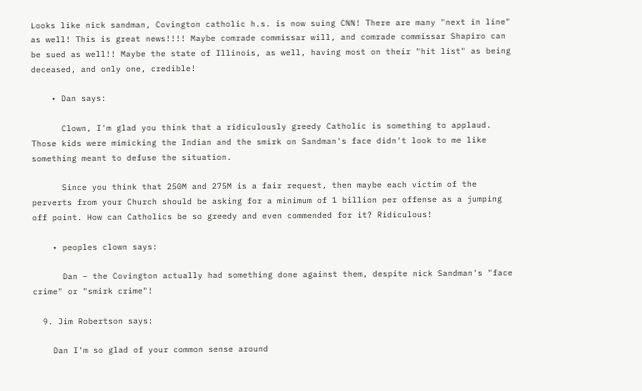Looks like nick sandman, Covington catholic h.s. is now suing CNN! There are many "next in line" as well! This is great news!!!! Maybe comrade commissar will, and comrade commissar Shapiro can be sued as well!! Maybe the state of Illinois, as well, having most on their "hit list" as being deceased, and only one, credible!

    • Dan says:

      Clown, I'm glad you think that a ridiculously greedy Catholic is something to applaud. Those kids were mimicking the Indian and the smirk on Sandman's face didn't look to me like something meant to defuse the situation.

      Since you think that 250M and 275M is a fair request, then maybe each victim of the perverts from your Church should be asking for a minimum of 1 billion per offense as a jumping off point. How can Catholics be so greedy and even commended for it? Ridiculous!

    • peoples clown says:

      Dan – the Covington actually had something done against them, despite nick Sandman's "face crime" or "smirk crime"!

  9. Jim Robertson says:

    Dan I'm so glad of your common sense around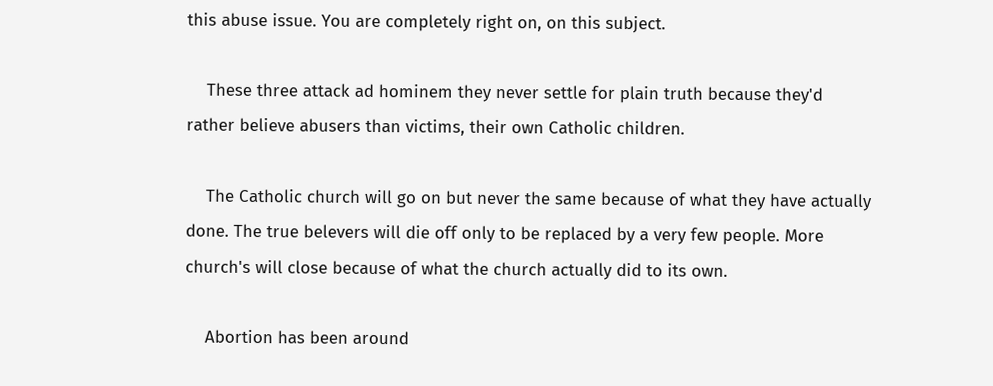this abuse issue. You are completely right on, on this subject.

    These three attack ad hominem they never settle for plain truth because they'd rather believe abusers than victims, their own Catholic children.

    The Catholic church will go on but never the same because of what they have actually done. The true belevers will die off only to be replaced by a very few people. More church's will close because of what the church actually did to its own.

    Abortion has been around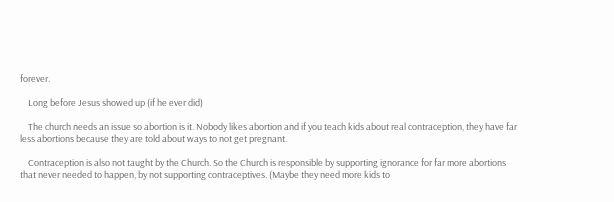forever.

    Long before Jesus showed up (if he ever did)

    The church needs an issue so abortion is it. Nobody likes abortion and if you teach kids about real contraception, they have far less abortions because they are told about ways to not get pregnant.

    Contraception is also not taught by the Church. So the Church is responsible by supporting ignorance for far more abortions that never needed to happen, by not supporting contraceptives. (Maybe they need more kids to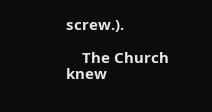screw.).

    The Church knew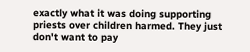exactly what it was doing supporting priests over children harmed. They just don't want to pay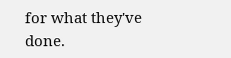for what they've done.